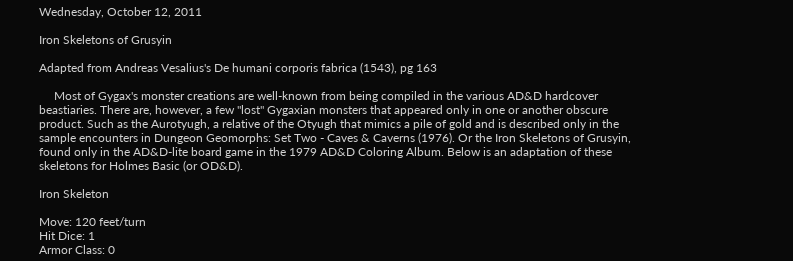Wednesday, October 12, 2011

Iron Skeletons of Grusyin

Adapted from Andreas Vesalius's De humani corporis fabrica (1543), pg 163

     Most of Gygax's monster creations are well-known from being compiled in the various AD&D hardcover beastiaries. There are, however, a few "lost" Gygaxian monsters that appeared only in one or another obscure product. Such as the Aurotyugh, a relative of the Otyugh that mimics a pile of gold and is described only in the sample encounters in Dungeon Geomorphs: Set Two - Caves & Caverns (1976). Or the Iron Skeletons of Grusyin, found only in the AD&D-lite board game in the 1979 AD&D Coloring Album. Below is an adaptation of these skeletons for Holmes Basic (or OD&D).

Iron Skeleton

Move: 120 feet/turn
Hit Dice: 1
Armor Class: 0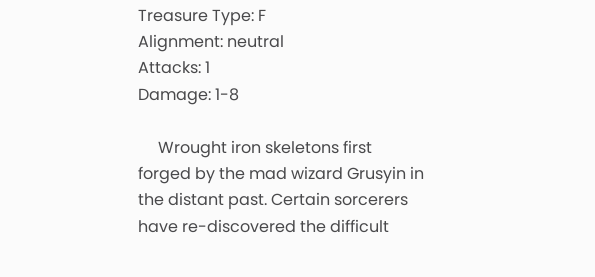Treasure Type: F
Alignment: neutral
Attacks: 1
Damage: 1-8

     Wrought iron skeletons first forged by the mad wizard Grusyin in the distant past. Certain sorcerers have re-discovered the difficult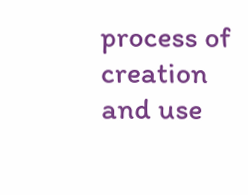process of creation and use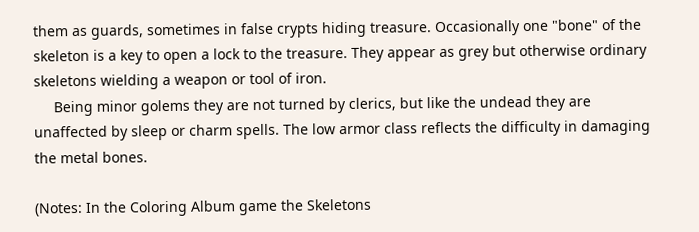them as guards, sometimes in false crypts hiding treasure. Occasionally one "bone" of the skeleton is a key to open a lock to the treasure. They appear as grey but otherwise ordinary skeletons wielding a weapon or tool of iron.
     Being minor golems they are not turned by clerics, but like the undead they are unaffected by sleep or charm spells. The low armor class reflects the difficulty in damaging the metal bones.

(Notes: In the Coloring Album game the Skeletons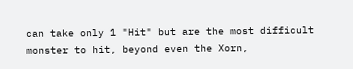can take only 1 "Hit" but are the most difficult monster to hit, beyond even the Xorn,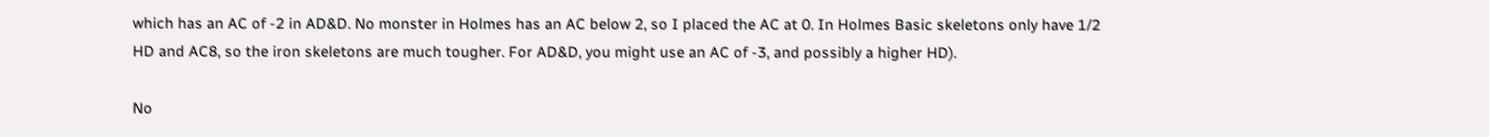which has an AC of -2 in AD&D. No monster in Holmes has an AC below 2, so I placed the AC at 0. In Holmes Basic skeletons only have 1/2 HD and AC8, so the iron skeletons are much tougher. For AD&D, you might use an AC of -3, and possibly a higher HD).

No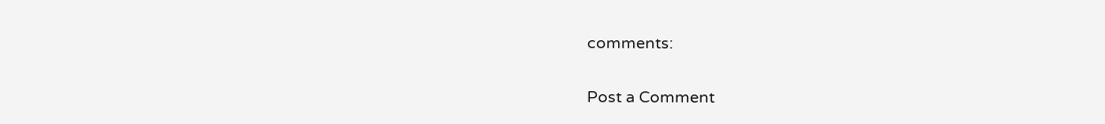comments:

Post a Comment